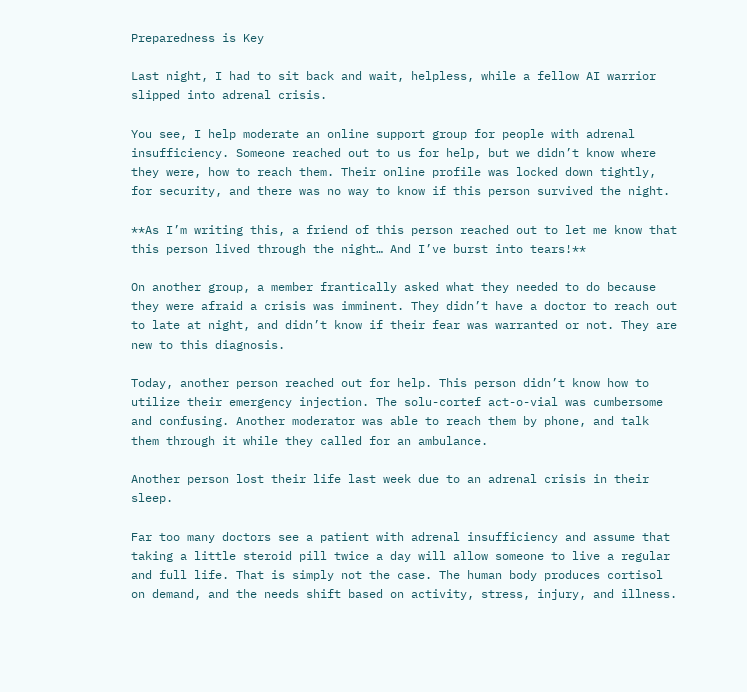Preparedness is Key

Last night, I had to sit back and wait, helpless, while a fellow AI warrior slipped into adrenal crisis.

You see, I help moderate an online support group for people with adrenal insufficiency. Someone reached out to us for help, but we didn’t know where they were, how to reach them. Their online profile was locked down tightly, for security, and there was no way to know if this person survived the night.

**As I’m writing this, a friend of this person reached out to let me know that this person lived through the night… And I’ve burst into tears!**

On another group, a member frantically asked what they needed to do because they were afraid a crisis was imminent. They didn’t have a doctor to reach out to late at night, and didn’t know if their fear was warranted or not. They are new to this diagnosis.

Today, another person reached out for help. This person didn’t know how to utilize their emergency injection. The solu-cortef act-o-vial was cumbersome and confusing. Another moderator was able to reach them by phone, and talk them through it while they called for an ambulance.

Another person lost their life last week due to an adrenal crisis in their sleep.

Far too many doctors see a patient with adrenal insufficiency and assume that taking a little steroid pill twice a day will allow someone to live a regular and full life. That is simply not the case. The human body produces cortisol on demand, and the needs shift based on activity, stress, injury, and illness.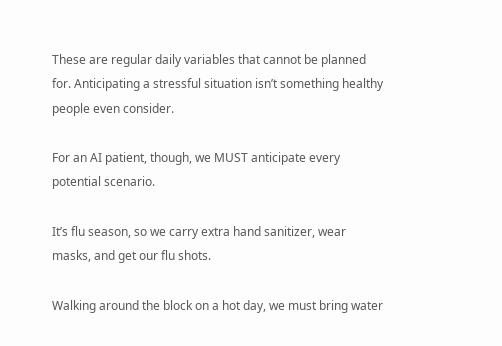These are regular daily variables that cannot be planned for. Anticipating a stressful situation isn’t something healthy people even consider.

For an AI patient, though, we MUST anticipate every potential scenario.

It’s flu season, so we carry extra hand sanitizer, wear masks, and get our flu shots.

Walking around the block on a hot day, we must bring water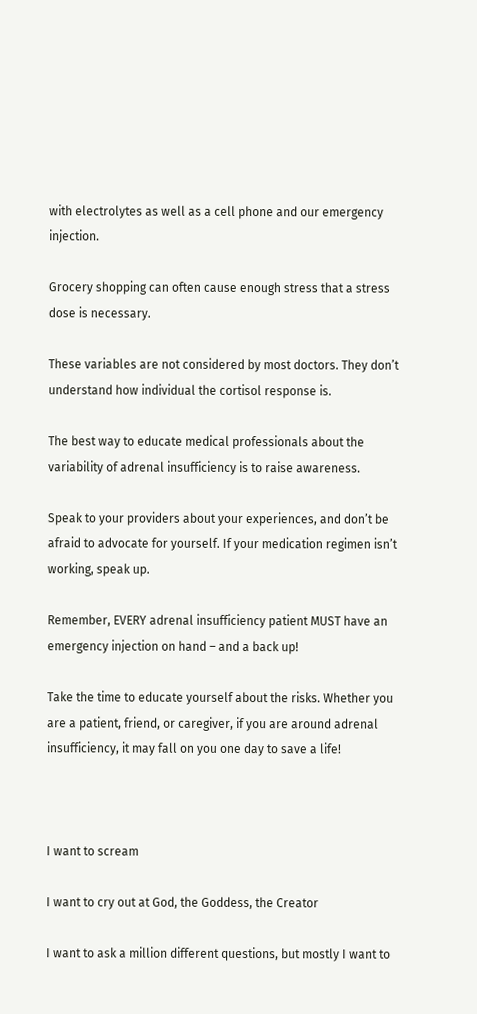with electrolytes as well as a cell phone and our emergency injection.

Grocery shopping can often cause enough stress that a stress dose is necessary.

These variables are not considered by most doctors. They don’t understand how individual the cortisol response is.

The best way to educate medical professionals about the variability of adrenal insufficiency is to raise awareness.

Speak to your providers about your experiences, and don’t be afraid to advocate for yourself. If your medication regimen isn’t working, speak up.

Remember, EVERY adrenal insufficiency patient MUST have an emergency injection on hand – and a back up!

Take the time to educate yourself about the risks. Whether you are a patient, friend, or caregiver, if you are around adrenal insufficiency, it may fall on you one day to save a life!



I want to scream

I want to cry out at God, the Goddess, the Creator

I want to ask a million different questions, but mostly I want to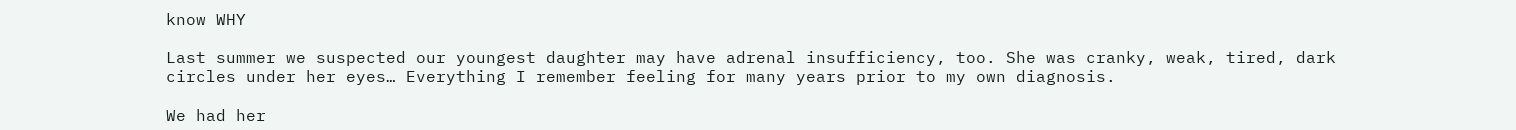know WHY

Last summer we suspected our youngest daughter may have adrenal insufficiency, too. She was cranky, weak, tired, dark circles under her eyes… Everything I remember feeling for many years prior to my own diagnosis.

We had her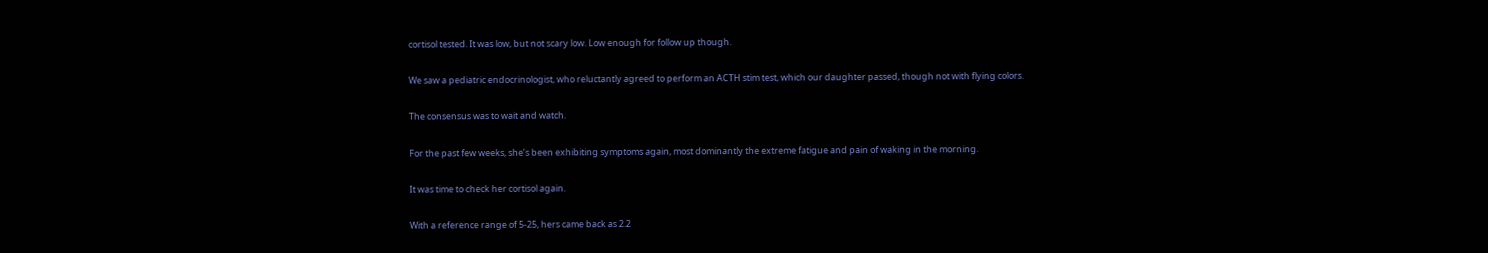cortisol tested. It was low, but not scary low. Low enough for follow up though.

We saw a pediatric endocrinologist, who reluctantly agreed to perform an ACTH stim test, which our daughter passed, though not with flying colors.

The consensus was to wait and watch.

For the past few weeks, she’s been exhibiting symptoms again, most dominantly the extreme fatigue and pain of waking in the morning.

It was time to check her cortisol again.

With a reference range of 5-25, hers came back as 2.2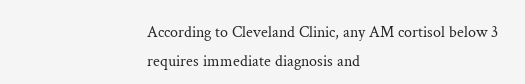According to Cleveland Clinic, any AM cortisol below 3 requires immediate diagnosis and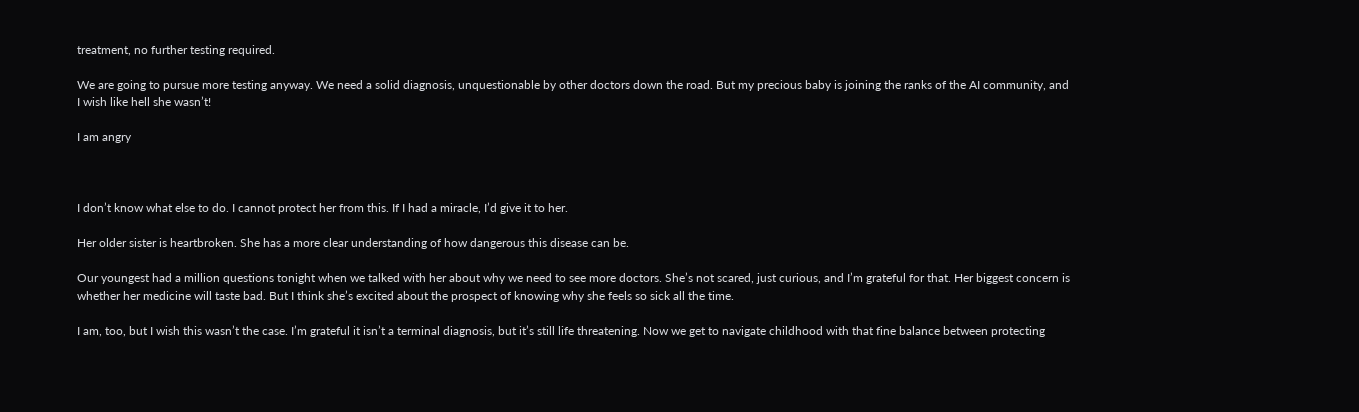treatment, no further testing required.

We are going to pursue more testing anyway. We need a solid diagnosis, unquestionable by other doctors down the road. But my precious baby is joining the ranks of the AI community, and I wish like hell she wasn’t!

I am angry



I don’t know what else to do. I cannot protect her from this. If I had a miracle, I’d give it to her.

Her older sister is heartbroken. She has a more clear understanding of how dangerous this disease can be.

Our youngest had a million questions tonight when we talked with her about why we need to see more doctors. She’s not scared, just curious, and I’m grateful for that. Her biggest concern is whether her medicine will taste bad. But I think she’s excited about the prospect of knowing why she feels so sick all the time.

I am, too, but I wish this wasn’t the case. I’m grateful it isn’t a terminal diagnosis, but it’s still life threatening. Now we get to navigate childhood with that fine balance between protecting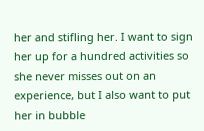her and stifling her. I want to sign her up for a hundred activities so she never misses out on an experience, but I also want to put her in bubble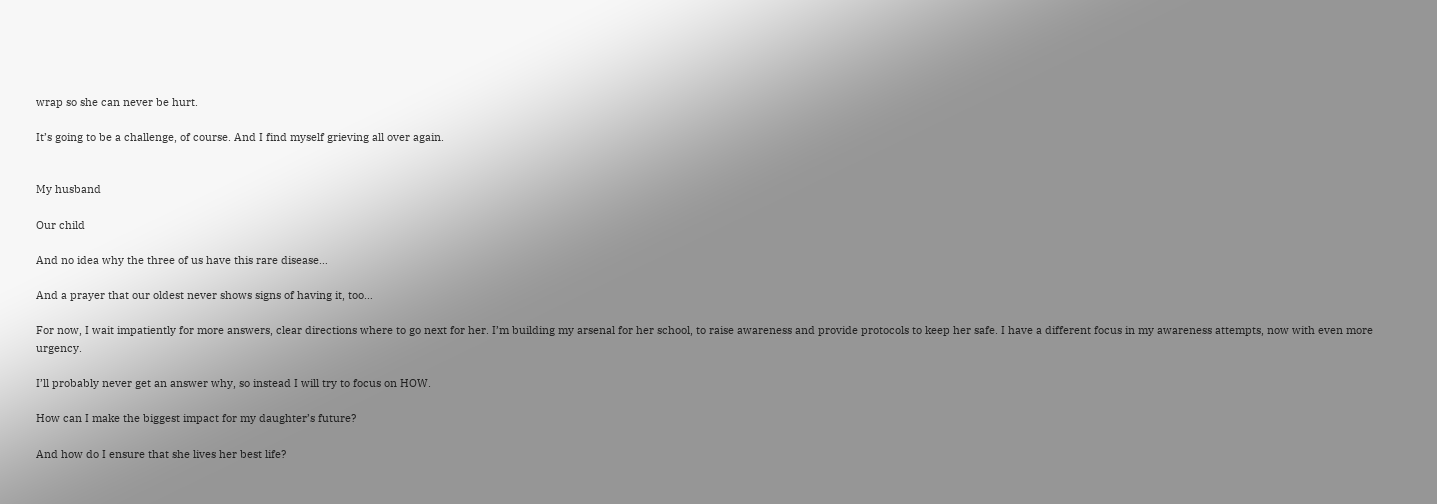wrap so she can never be hurt.

It’s going to be a challenge, of course. And I find myself grieving all over again.


My husband

Our child

And no idea why the three of us have this rare disease…

And a prayer that our oldest never shows signs of having it, too…

For now, I wait impatiently for more answers, clear directions where to go next for her. I’m building my arsenal for her school, to raise awareness and provide protocols to keep her safe. I have a different focus in my awareness attempts, now with even more urgency.

I’ll probably never get an answer why, so instead I will try to focus on HOW.

How can I make the biggest impact for my daughter’s future?

And how do I ensure that she lives her best life?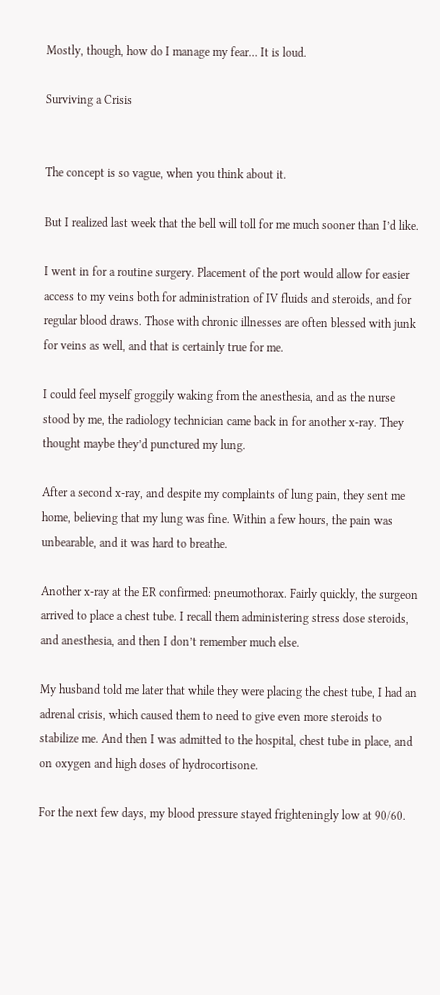Mostly, though, how do I manage my fear… It is loud.

Surviving a Crisis


The concept is so vague, when you think about it.

But I realized last week that the bell will toll for me much sooner than I’d like.

I went in for a routine surgery. Placement of the port would allow for easier access to my veins both for administration of IV fluids and steroids, and for regular blood draws. Those with chronic illnesses are often blessed with junk for veins as well, and that is certainly true for me.

I could feel myself groggily waking from the anesthesia, and as the nurse stood by me, the radiology technician came back in for another x-ray. They thought maybe they’d punctured my lung.

After a second x-ray, and despite my complaints of lung pain, they sent me home, believing that my lung was fine. Within a few hours, the pain was unbearable, and it was hard to breathe.

Another x-ray at the ER confirmed: pneumothorax. Fairly quickly, the surgeon arrived to place a chest tube. I recall them administering stress dose steroids, and anesthesia, and then I don’t remember much else.

My husband told me later that while they were placing the chest tube, I had an adrenal crisis, which caused them to need to give even more steroids to stabilize me. And then I was admitted to the hospital, chest tube in place, and on oxygen and high doses of hydrocortisone.

For the next few days, my blood pressure stayed frighteningly low at 90/60.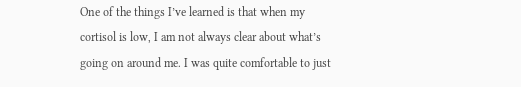One of the things I’ve learned is that when my cortisol is low, I am not always clear about what’s going on around me. I was quite comfortable to just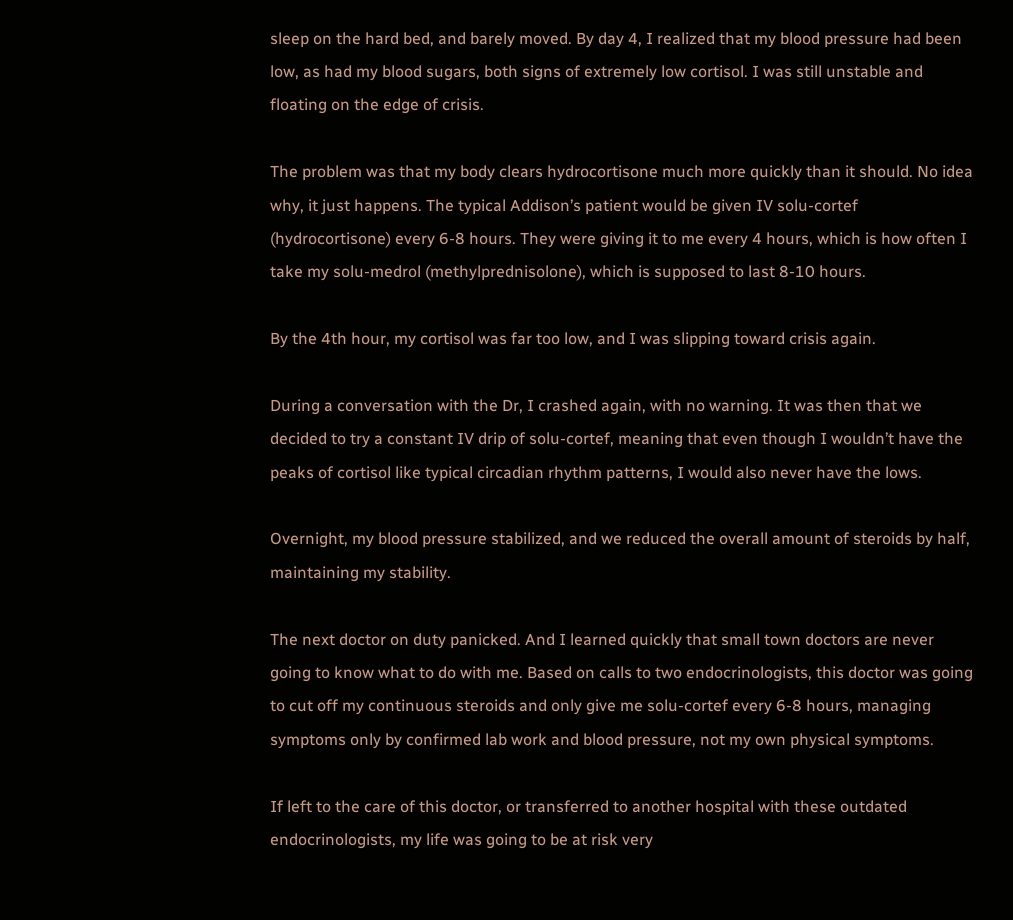sleep on the hard bed, and barely moved. By day 4, I realized that my blood pressure had been low, as had my blood sugars, both signs of extremely low cortisol. I was still unstable and floating on the edge of crisis.

The problem was that my body clears hydrocortisone much more quickly than it should. No idea why, it just happens. The typical Addison’s patient would be given IV solu-cortef (hydrocortisone) every 6-8 hours. They were giving it to me every 4 hours, which is how often I take my solu-medrol (methylprednisolone), which is supposed to last 8-10 hours.

By the 4th hour, my cortisol was far too low, and I was slipping toward crisis again.

During a conversation with the Dr, I crashed again, with no warning. It was then that we decided to try a constant IV drip of solu-cortef, meaning that even though I wouldn’t have the peaks of cortisol like typical circadian rhythm patterns, I would also never have the lows.

Overnight, my blood pressure stabilized, and we reduced the overall amount of steroids by half, maintaining my stability.

The next doctor on duty panicked. And I learned quickly that small town doctors are never going to know what to do with me. Based on calls to two endocrinologists, this doctor was going to cut off my continuous steroids and only give me solu-cortef every 6-8 hours, managing symptoms only by confirmed lab work and blood pressure, not my own physical symptoms.

If left to the care of this doctor, or transferred to another hospital with these outdated endocrinologists, my life was going to be at risk very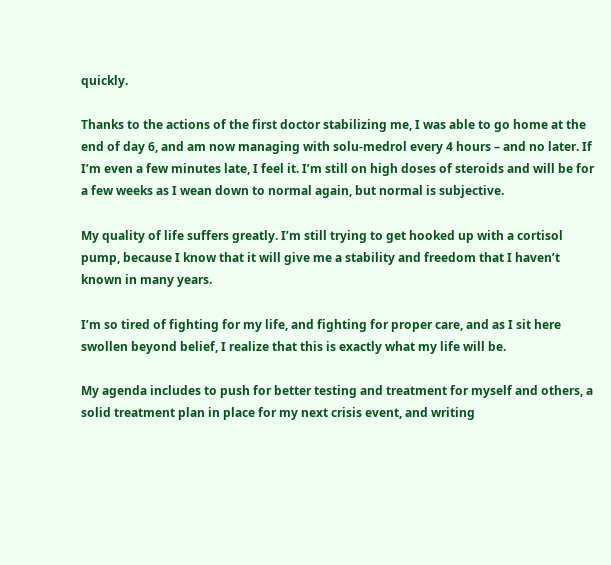quickly.

Thanks to the actions of the first doctor stabilizing me, I was able to go home at the end of day 6, and am now managing with solu-medrol every 4 hours – and no later. If I’m even a few minutes late, I feel it. I’m still on high doses of steroids and will be for a few weeks as I wean down to normal again, but normal is subjective.

My quality of life suffers greatly. I’m still trying to get hooked up with a cortisol pump, because I know that it will give me a stability and freedom that I haven’t known in many years.

I’m so tired of fighting for my life, and fighting for proper care, and as I sit here swollen beyond belief, I realize that this is exactly what my life will be.

My agenda includes to push for better testing and treatment for myself and others, a solid treatment plan in place for my next crisis event, and writing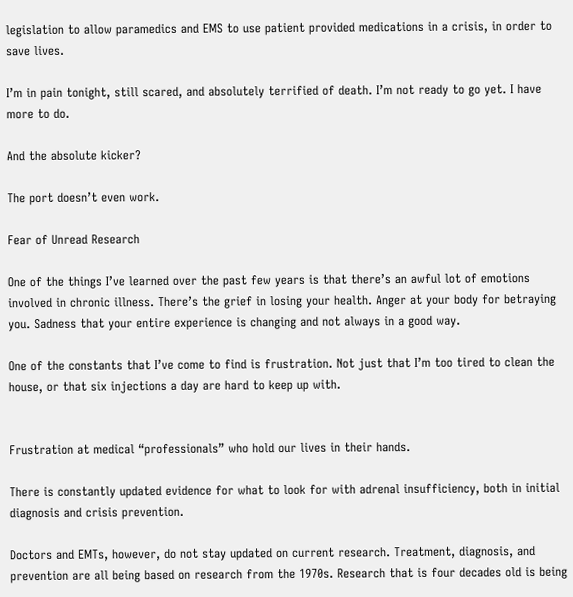legislation to allow paramedics and EMS to use patient provided medications in a crisis, in order to save lives.

I’m in pain tonight, still scared, and absolutely terrified of death. I’m not ready to go yet. I have more to do.

And the absolute kicker?

The port doesn’t even work.

Fear of Unread Research

One of the things I’ve learned over the past few years is that there’s an awful lot of emotions involved in chronic illness. There’s the grief in losing your health. Anger at your body for betraying you. Sadness that your entire experience is changing and not always in a good way.

One of the constants that I’ve come to find is frustration. Not just that I’m too tired to clean the house, or that six injections a day are hard to keep up with.


Frustration at medical “professionals” who hold our lives in their hands.

There is constantly updated evidence for what to look for with adrenal insufficiency, both in initial diagnosis and crisis prevention.

Doctors and EMTs, however, do not stay updated on current research. Treatment, diagnosis, and prevention are all being based on research from the 1970s. Research that is four decades old is being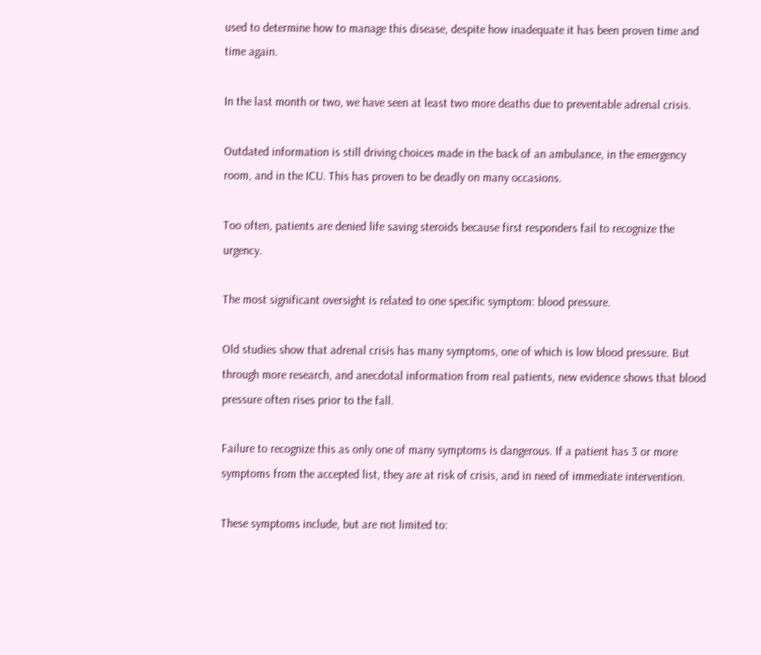used to determine how to manage this disease, despite how inadequate it has been proven time and time again.

In the last month or two, we have seen at least two more deaths due to preventable adrenal crisis.

Outdated information is still driving choices made in the back of an ambulance, in the emergency room, and in the ICU. This has proven to be deadly on many occasions.

Too often, patients are denied life saving steroids because first responders fail to recognize the urgency.

The most significant oversight is related to one specific symptom: blood pressure.

Old studies show that adrenal crisis has many symptoms, one of which is low blood pressure. But through more research, and anecdotal information from real patients, new evidence shows that blood pressure often rises prior to the fall.

Failure to recognize this as only one of many symptoms is dangerous. If a patient has 3 or more symptoms from the accepted list, they are at risk of crisis, and in need of immediate intervention.

These symptoms include, but are not limited to: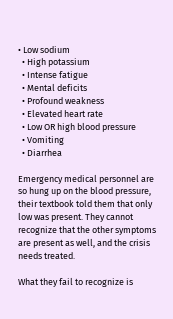• Low sodium
  • High potassium
  • Intense fatigue
  • Mental deficits
  • Profound weakness
  • Elevated heart rate
  • Low OR high blood pressure
  • Vomiting
  • Diarrhea

Emergency medical personnel are so hung up on the blood pressure, their textbook told them that only low was present. They cannot recognize that the other symptoms are present as well, and the crisis needs treated.

What they fail to recognize is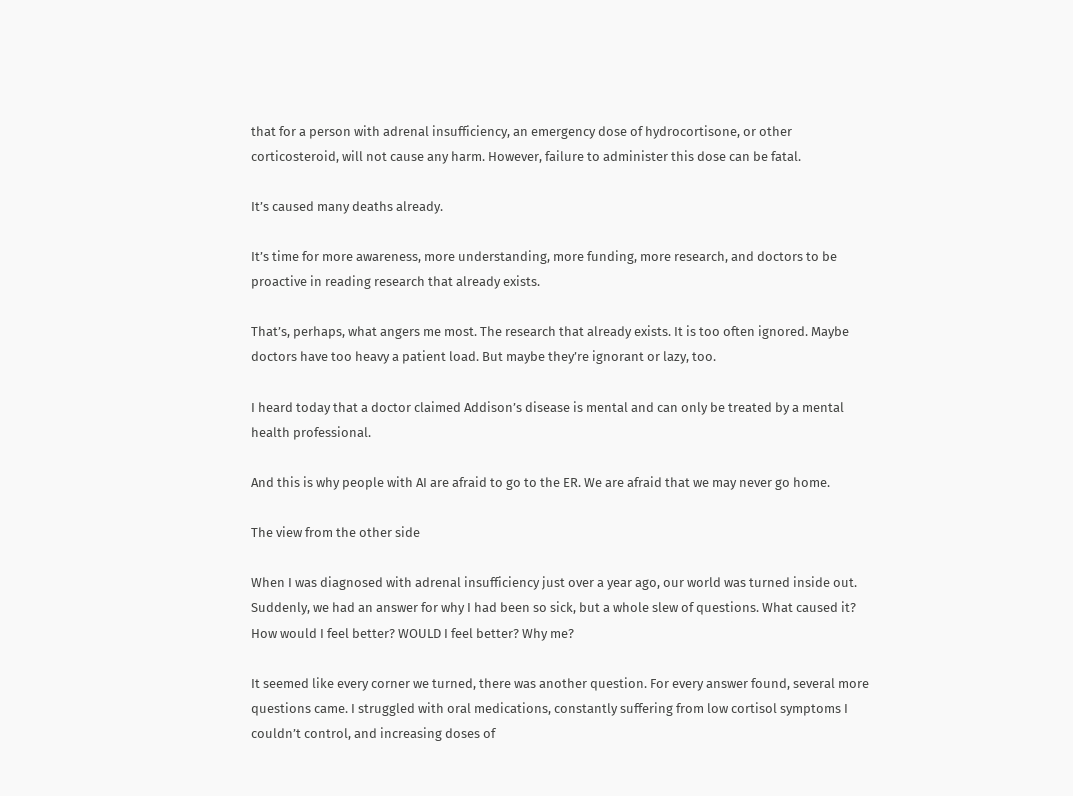that for a person with adrenal insufficiency, an emergency dose of hydrocortisone, or other corticosteroid, will not cause any harm. However, failure to administer this dose can be fatal.

It’s caused many deaths already.

It’s time for more awareness, more understanding, more funding, more research, and doctors to be proactive in reading research that already exists.

That’s, perhaps, what angers me most. The research that already exists. It is too often ignored. Maybe doctors have too heavy a patient load. But maybe they’re ignorant or lazy, too.

I heard today that a doctor claimed Addison’s disease is mental and can only be treated by a mental health professional.

And this is why people with AI are afraid to go to the ER. We are afraid that we may never go home.

The view from the other side

When I was diagnosed with adrenal insufficiency just over a year ago, our world was turned inside out. Suddenly, we had an answer for why I had been so sick, but a whole slew of questions. What caused it? How would I feel better? WOULD I feel better? Why me?

It seemed like every corner we turned, there was another question. For every answer found, several more questions came. I struggled with oral medications, constantly suffering from low cortisol symptoms I couldn’t control, and increasing doses of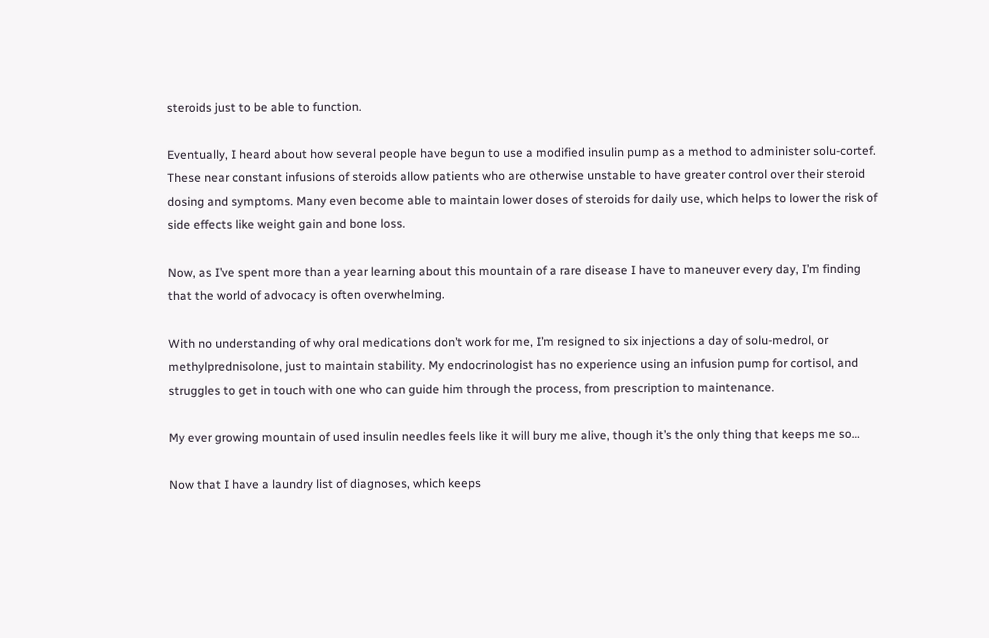steroids just to be able to function.

Eventually, I heard about how several people have begun to use a modified insulin pump as a method to administer solu-cortef. These near constant infusions of steroids allow patients who are otherwise unstable to have greater control over their steroid dosing and symptoms. Many even become able to maintain lower doses of steroids for daily use, which helps to lower the risk of side effects like weight gain and bone loss.

Now, as I’ve spent more than a year learning about this mountain of a rare disease I have to maneuver every day, I’m finding that the world of advocacy is often overwhelming.

With no understanding of why oral medications don’t work for me, I’m resigned to six injections a day of solu-medrol, or methylprednisolone, just to maintain stability. My endocrinologist has no experience using an infusion pump for cortisol, and struggles to get in touch with one who can guide him through the process, from prescription to maintenance.

My ever growing mountain of used insulin needles feels like it will bury me alive, though it’s the only thing that keeps me so…

Now that I have a laundry list of diagnoses, which keeps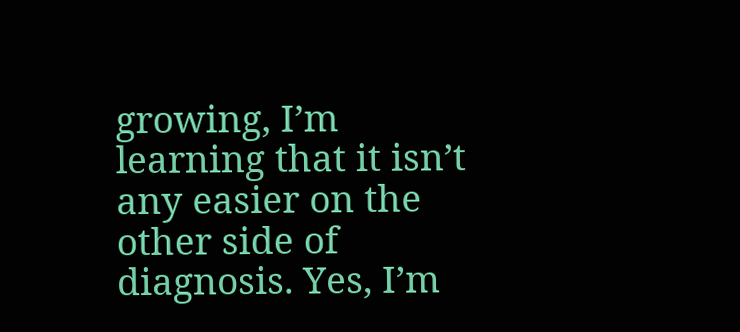growing, I’m learning that it isn’t any easier on the other side of diagnosis. Yes, I’m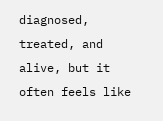diagnosed, treated, and alive, but it often feels like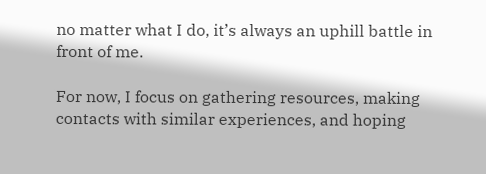no matter what I do, it’s always an uphill battle in front of me.

For now, I focus on gathering resources, making contacts with similar experiences, and hoping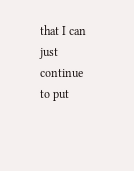that I can just continue to put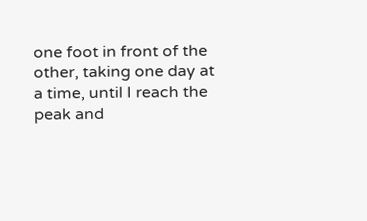one foot in front of the other, taking one day at a time, until I reach the peak and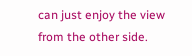can just enjoy the view from the other side.